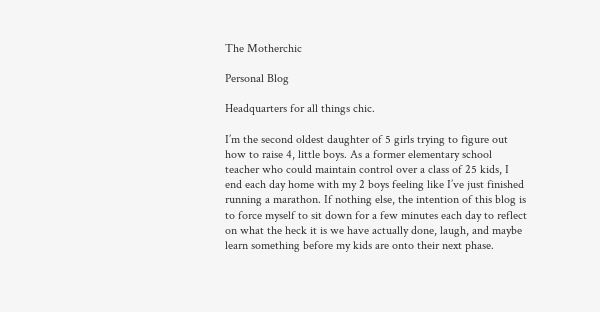The Motherchic

Personal Blog

Headquarters for all things chic.

I’m the second oldest daughter of 5 girls trying to figure out how to raise 4, little boys. As a former elementary school teacher who could maintain control over a class of 25 kids, I end each day home with my 2 boys feeling like I’ve just finished running a marathon. If nothing else, the intention of this blog is to force myself to sit down for a few minutes each day to reflect on what the heck it is we have actually done, laugh, and maybe learn something before my kids are onto their next phase.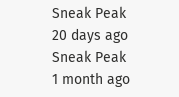Sneak Peak
20 days ago
Sneak Peak
1 month ago